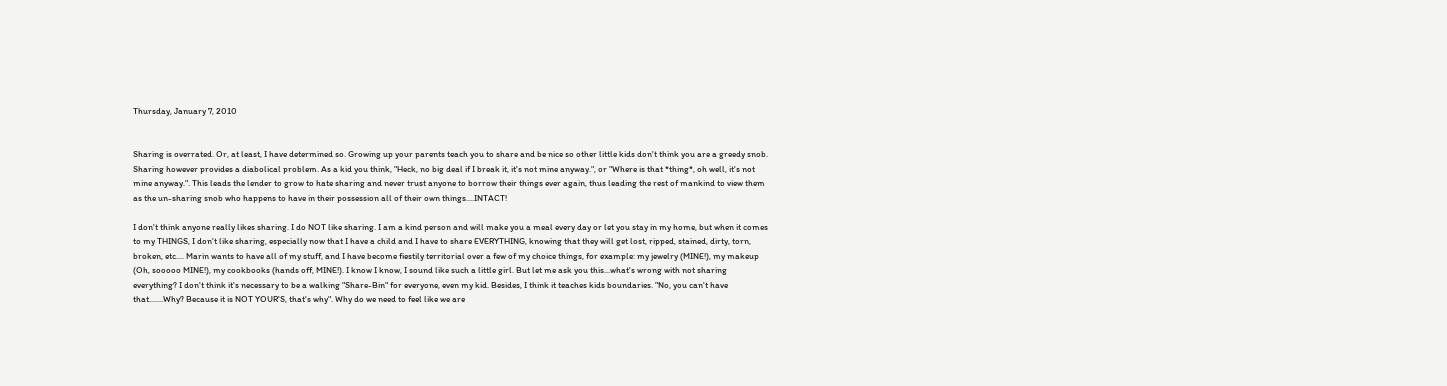Thursday, January 7, 2010


Sharing is overrated. Or, at least, I have determined so. Growing up your parents teach you to share and be nice so other little kids don't think you are a greedy snob. Sharing however provides a diabolical problem. As a kid you think, "Heck, no big deal if I break it, it's not mine anyway.", or "Where is that *thing*, oh well, it's not mine anyway.". This leads the lender to grow to hate sharing and never trust anyone to borrow their things ever again, thus leading the rest of mankind to view them as the un-sharing snob who happens to have in their possession all of their own things....INTACT!

I don't think anyone really likes sharing. I do NOT like sharing. I am a kind person and will make you a meal every day or let you stay in my home, but when it comes to my THINGS, I don't like sharing, especially now that I have a child and I have to share EVERYTHING, knowing that they will get lost, ripped, stained, dirty, torn, broken, etc.... Marin wants to have all of my stuff, and I have become fiestily territorial over a few of my choice things, for example: my jewelry (MINE!), my makeup (Oh, sooooo MINE!), my cookbooks (hands off, MINE!). I know I know, I sound like such a little girl. But let me ask you this...what's wrong with not sharing everything? I don't think it's necessary to be a walking "Share-Bin" for everyone, even my kid. Besides, I think it teaches kids boundaries. "No, you can't have that.......Why? Because it is NOT YOUR'S, that's why". Why do we need to feel like we are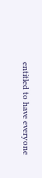entitled to have everyone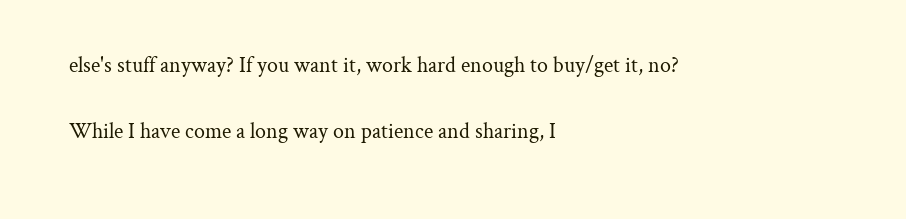else's stuff anyway? If you want it, work hard enough to buy/get it, no?

While I have come a long way on patience and sharing, I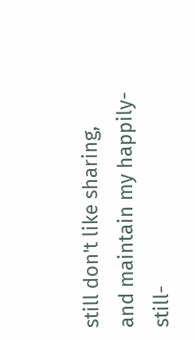still don't like sharing, and maintain my happily-still-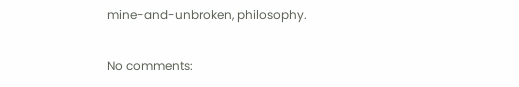mine-and-unbroken, philosophy.

No comments: